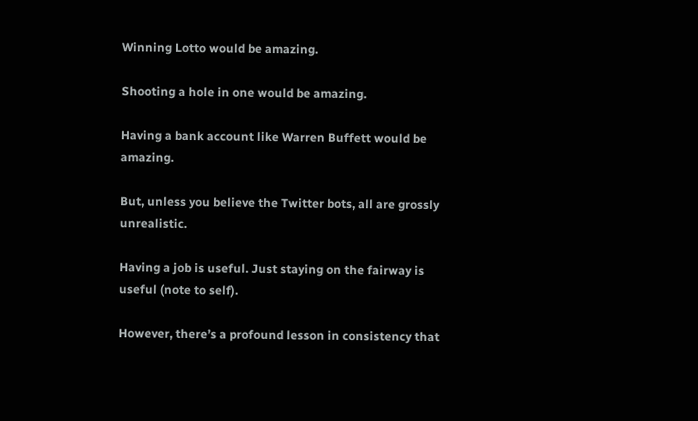Winning Lotto would be amazing.

Shooting a hole in one would be amazing.

Having a bank account like Warren Buffett would be amazing.

But, unless you believe the Twitter bots, all are grossly unrealistic.

Having a job is useful. Just staying on the fairway is useful (note to self).

However, there’s a profound lesson in consistency that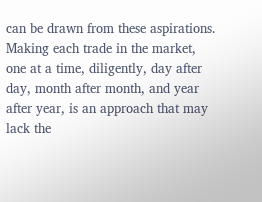can be drawn from these aspirations. Making each trade in the market, one at a time, diligently, day after day, month after month, and year after year, is an approach that may lack the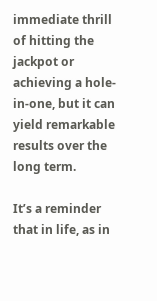immediate thrill of hitting the jackpot or achieving a hole-in-one, but it can yield remarkable results over the long term.

It’s a reminder that in life, as in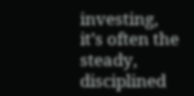investing, it’s often the steady, disciplined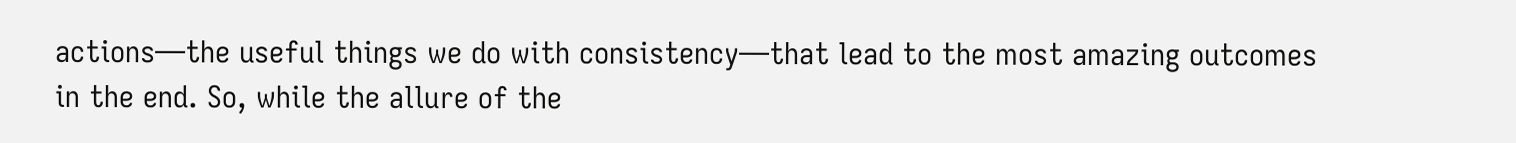actions—the useful things we do with consistency—that lead to the most amazing outcomes in the end. So, while the allure of the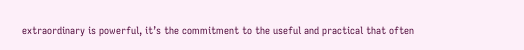extraordinary is powerful, it’s the commitment to the useful and practical that often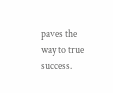paves the way to true success.